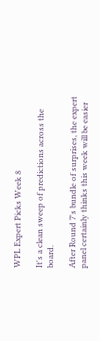WPL Expert Picks Week 8

It's a clean sweep of predictions across the board.

After Round 7's bundle of surprises, the expert panel certainly thinks this week will be easier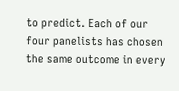to predict. Each of our four panelists has chosen the same outcome in every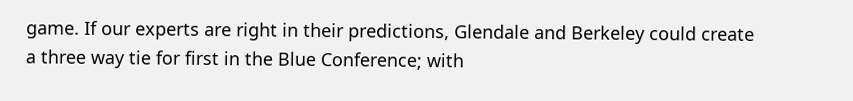game. If our experts are right in their predictions, Glendale and Berkeley could create a three way tie for first in the Blue Conference; with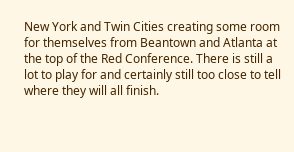New York and Twin Cities creating some room for themselves from Beantown and Atlanta at the top of the Red Conference. There is still a lot to play for and certainly still too close to tell where they will all finish.